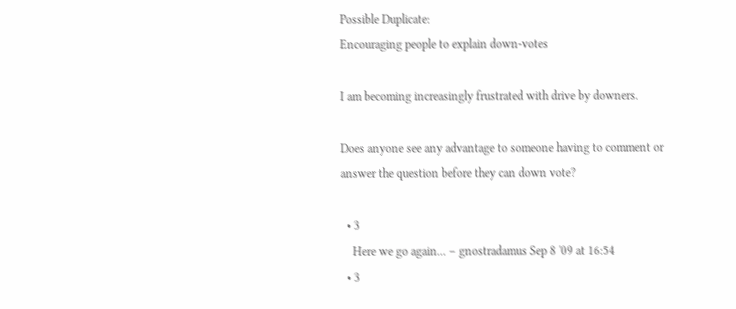Possible Duplicate:
Encouraging people to explain down-votes

I am becoming increasingly frustrated with drive by downers.

Does anyone see any advantage to someone having to comment or answer the question before they can down vote?

  • 3
    Here we go again... – gnostradamus Sep 8 '09 at 16:54
  • 3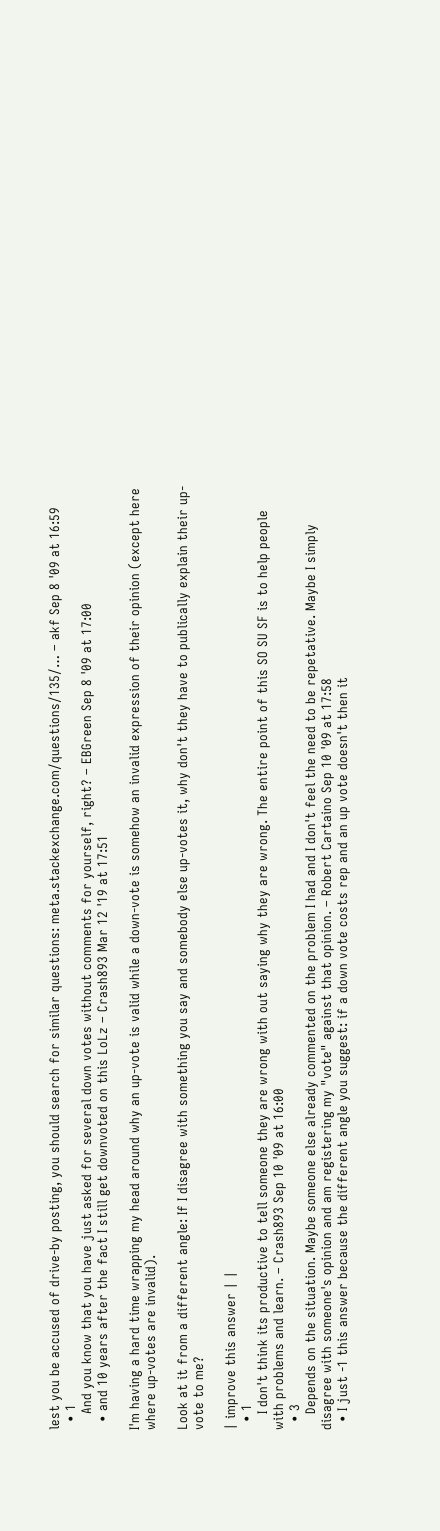lest you be accused of drive-by posting, you should search for similar questions: meta.stackexchange.com/questions/135/… – akf Sep 8 '09 at 16:59
  • 1
    And you know that you have just asked for several down votes without comments for yourself, right? – EBGreen Sep 8 '09 at 17:00
  • and 10 years after the fact I still get downvoted on this LoLz – Crash893 Mar 12 '19 at 17:51

I'm having a hard time wrapping my head around why an up-vote is valid while a down-vote is somehow an invalid expression of their opinion (except here where up-votes are invalid).

Look at it from a different angle: If I disagree with something you say and somebody else up-votes it, why don't they have to publically explain their up-vote to me?

| improve this answer | |
  • 1
    I don't think its productive to tell someone they are wrong with out saying why they are wrong. The entire point of this SO SU SF is to help people with problems and learn. – Crash893 Sep 10 '09 at 16:00
  • 3
    Depends on the situation. Maybe someone else already commented on the problem I had and I don't feel the need to be repetative. Maybe I simply disagree with someone's opinion and am registering my "vote" against that opinion. – Robert Cartaino Sep 10 '09 at 17:58
  • I just -1 this answer because the different angle you suggest: if a down vote costs rep and an up vote doesn't then it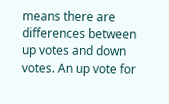means there are differences between up votes and down votes. An up vote for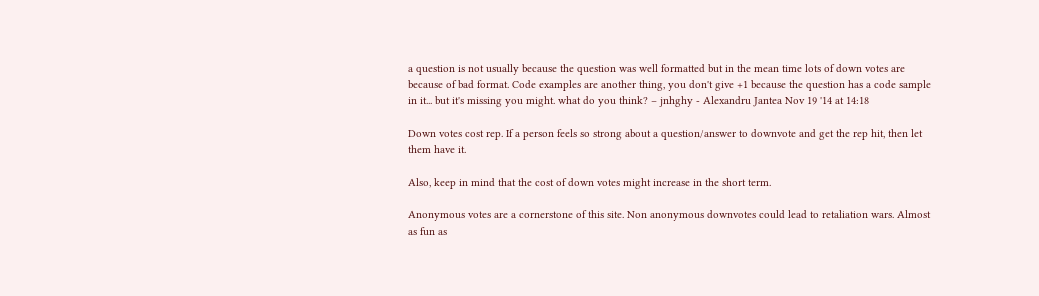a question is not usually because the question was well formatted but in the mean time lots of down votes are because of bad format. Code examples are another thing, you don't give +1 because the question has a code sample in it... but it's missing you might. what do you think? – jnhghy - Alexandru Jantea Nov 19 '14 at 14:18

Down votes cost rep. If a person feels so strong about a question/answer to downvote and get the rep hit, then let them have it.

Also, keep in mind that the cost of down votes might increase in the short term.

Anonymous votes are a cornerstone of this site. Non anonymous downvotes could lead to retaliation wars. Almost as fun as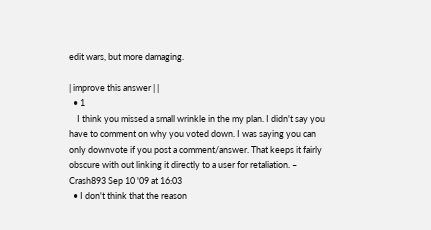edit wars, but more damaging.

| improve this answer | |
  • 1
    I think you missed a small wrinkle in the my plan. I didn't say you have to comment on why you voted down. I was saying you can only downvote if you post a comment/answer. That keeps it fairly obscure with out linking it directly to a user for retaliation. – Crash893 Sep 10 '09 at 16:03
  • I don't think that the reason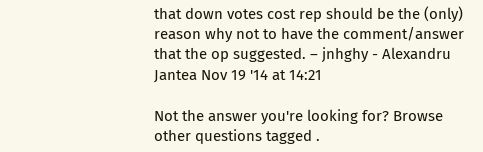that down votes cost rep should be the (only) reason why not to have the comment/answer that the op suggested. – jnhghy - Alexandru Jantea Nov 19 '14 at 14:21

Not the answer you're looking for? Browse other questions tagged .